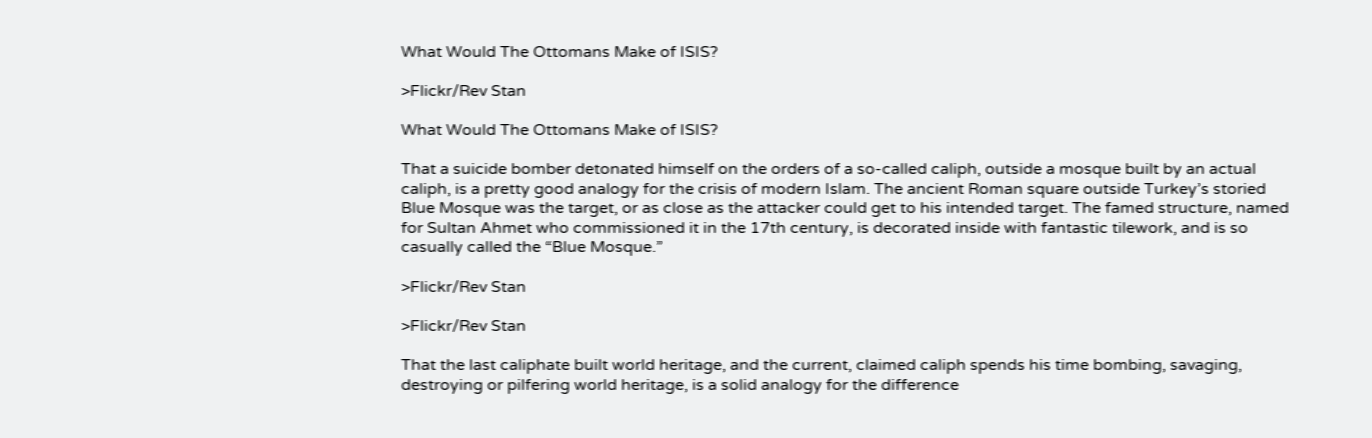What Would The Ottomans Make of ISIS?

>Flickr/Rev Stan

What Would The Ottomans Make of ISIS?

That a suicide bomber detonated himself on the orders of a so-called caliph, outside a mosque built by an actual caliph, is a pretty good analogy for the crisis of modern Islam. The ancient Roman square outside Turkey’s storied Blue Mosque was the target, or as close as the attacker could get to his intended target. The famed structure, named for Sultan Ahmet who commissioned it in the 17th century, is decorated inside with fantastic tilework, and is so casually called the “Blue Mosque.”

>Flickr/Rev Stan

>Flickr/Rev Stan

That the last caliphate built world heritage, and the current, claimed caliph spends his time bombing, savaging, destroying or pilfering world heritage, is a solid analogy for the difference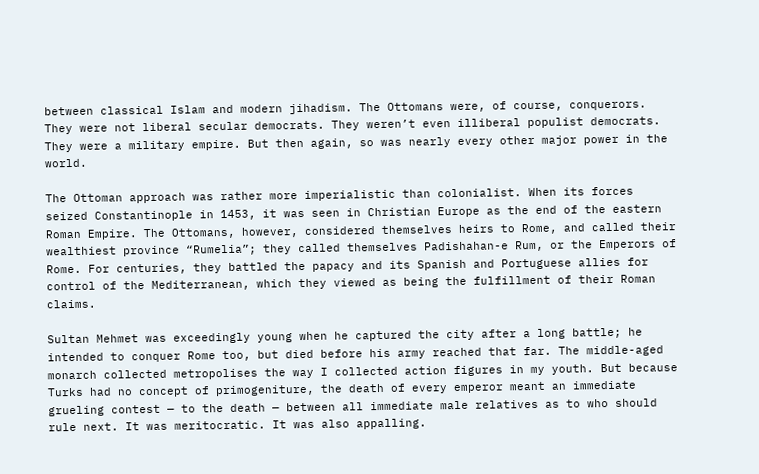between classical Islam and modern jihadism. The Ottomans were, of course, conquerors. They were not liberal secular democrats. They weren’t even illiberal populist democrats. They were a military empire. But then again, so was nearly every other major power in the world.

The Ottoman approach was rather more imperialistic than colonialist. When its forces seized Constantinople in 1453, it was seen in Christian Europe as the end of the eastern Roman Empire. The Ottomans, however, considered themselves heirs to Rome, and called their wealthiest province “Rumelia”; they called themselves Padishahan-e Rum, or the Emperors of Rome. For centuries, they battled the papacy and its Spanish and Portuguese allies for control of the Mediterranean, which they viewed as being the fulfillment of their Roman claims.

Sultan Mehmet was exceedingly young when he captured the city after a long battle; he intended to conquer Rome too, but died before his army reached that far. The middle-aged monarch collected metropolises the way I collected action figures in my youth. But because Turks had no concept of primogeniture, the death of every emperor meant an immediate grueling contest — to the death — between all immediate male relatives as to who should rule next. It was meritocratic. It was also appalling.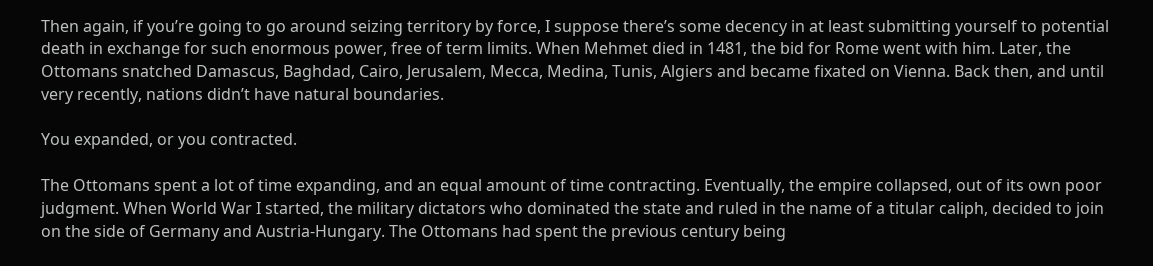Then again, if you’re going to go around seizing territory by force, I suppose there’s some decency in at least submitting yourself to potential death in exchange for such enormous power, free of term limits. When Mehmet died in 1481, the bid for Rome went with him. Later, the Ottomans snatched Damascus, Baghdad, Cairo, Jerusalem, Mecca, Medina, Tunis, Algiers and became fixated on Vienna. Back then, and until very recently, nations didn’t have natural boundaries.

You expanded, or you contracted.

The Ottomans spent a lot of time expanding, and an equal amount of time contracting. Eventually, the empire collapsed, out of its own poor judgment. When World War I started, the military dictators who dominated the state and ruled in the name of a titular caliph, decided to join on the side of Germany and Austria-Hungary. The Ottomans had spent the previous century being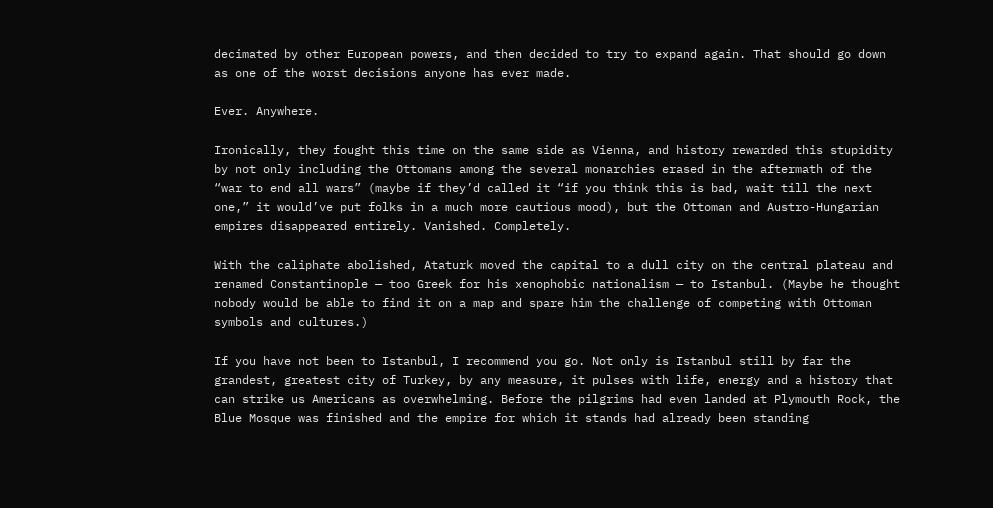decimated by other European powers, and then decided to try to expand again. That should go down as one of the worst decisions anyone has ever made.

Ever. Anywhere.

Ironically, they fought this time on the same side as Vienna, and history rewarded this stupidity by not only including the Ottomans among the several monarchies erased in the aftermath of the “war to end all wars” (maybe if they’d called it “if you think this is bad, wait till the next one,” it would’ve put folks in a much more cautious mood), but the Ottoman and Austro-Hungarian empires disappeared entirely. Vanished. Completely.

With the caliphate abolished, Ataturk moved the capital to a dull city on the central plateau and renamed Constantinople — too Greek for his xenophobic nationalism — to Istanbul. (Maybe he thought nobody would be able to find it on a map and spare him the challenge of competing with Ottoman symbols and cultures.)

If you have not been to Istanbul, I recommend you go. Not only is Istanbul still by far the grandest, greatest city of Turkey, by any measure, it pulses with life, energy and a history that can strike us Americans as overwhelming. Before the pilgrims had even landed at Plymouth Rock, the Blue Mosque was finished and the empire for which it stands had already been standing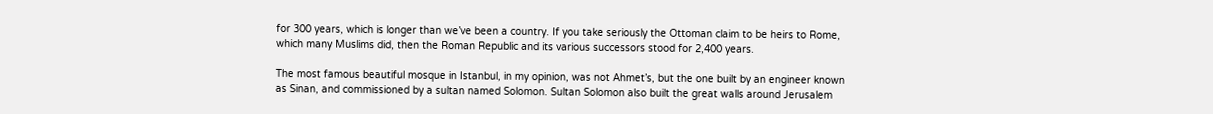for 300 years, which is longer than we’ve been a country. If you take seriously the Ottoman claim to be heirs to Rome, which many Muslims did, then the Roman Republic and its various successors stood for 2,400 years.

The most famous beautiful mosque in Istanbul, in my opinion, was not Ahmet’s, but the one built by an engineer known as Sinan, and commissioned by a sultan named Solomon. Sultan Solomon also built the great walls around Jerusalem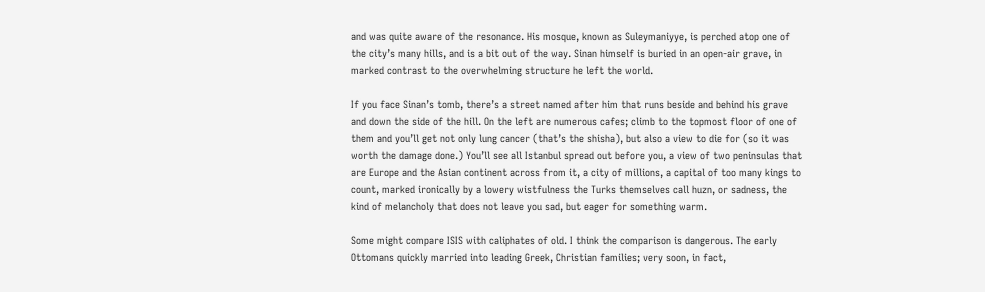and was quite aware of the resonance. His mosque, known as Suleymaniyye, is perched atop one of the city’s many hills, and is a bit out of the way. Sinan himself is buried in an open-air grave, in marked contrast to the overwhelming structure he left the world.

If you face Sinan’s tomb, there’s a street named after him that runs beside and behind his grave and down the side of the hill. On the left are numerous cafes; climb to the topmost floor of one of them and you’ll get not only lung cancer (that’s the shisha), but also a view to die for (so it was worth the damage done.) You’ll see all Istanbul spread out before you, a view of two peninsulas that are Europe and the Asian continent across from it, a city of millions, a capital of too many kings to count, marked ironically by a lowery wistfulness the Turks themselves call huzn, or sadness, the kind of melancholy that does not leave you sad, but eager for something warm.

Some might compare ISIS with caliphates of old. I think the comparison is dangerous. The early Ottomans quickly married into leading Greek, Christian families; very soon, in fact,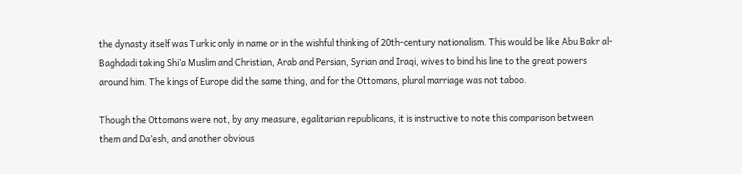the dynasty itself was Turkic only in name or in the wishful thinking of 20th-century nationalism. This would be like Abu Bakr al-Baghdadi taking Shi’a Muslim and Christian, Arab and Persian, Syrian and Iraqi, wives to bind his line to the great powers around him. The kings of Europe did the same thing, and for the Ottomans, plural marriage was not taboo.

Though the Ottomans were not, by any measure, egalitarian republicans, it is instructive to note this comparison between them and Da’esh, and another obvious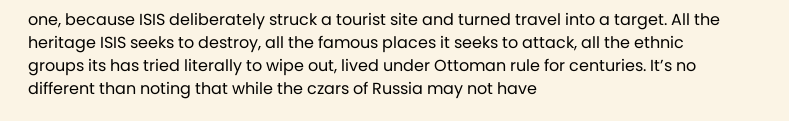one, because ISIS deliberately struck a tourist site and turned travel into a target. All the heritage ISIS seeks to destroy, all the famous places it seeks to attack, all the ethnic groups its has tried literally to wipe out, lived under Ottoman rule for centuries. It’s no different than noting that while the czars of Russia may not have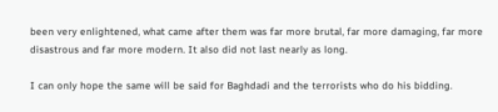been very enlightened, what came after them was far more brutal, far more damaging, far more disastrous and far more modern. It also did not last nearly as long.

I can only hope the same will be said for Baghdadi and the terrorists who do his bidding.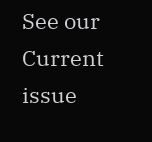See our Current issue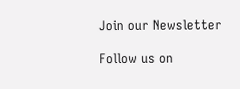Join our Newsletter

Follow us on